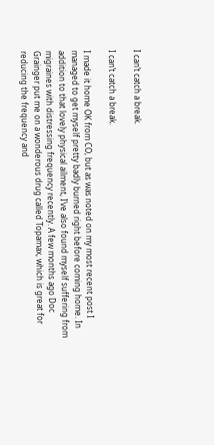I can’t catch a break.

I can’t catch a break.

I made it home OK from CO, but as was noted on my most recent post I managed to get myself pretty badly burned right before coming home. In addition to that lovely physical ailment, I’ve also found myself suffering from migraines with distressing frequency recently. A few months ago Doc Grainger put me on a wonderous drug called Topamax, which is great for reducing the frequency and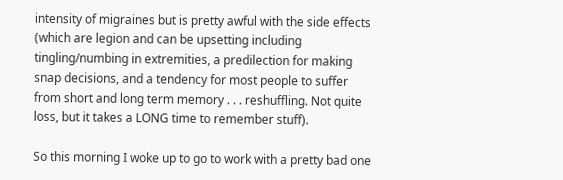intensity of migraines but is pretty awful with the side effects (which are legion and can be upsetting including tingling/numbing in extremities, a predilection for making snap decisions, and a tendency for most people to suffer from short and long term memory . . . reshuffling. Not quite loss, but it takes a LONG time to remember stuff).

So this morning I woke up to go to work with a pretty bad one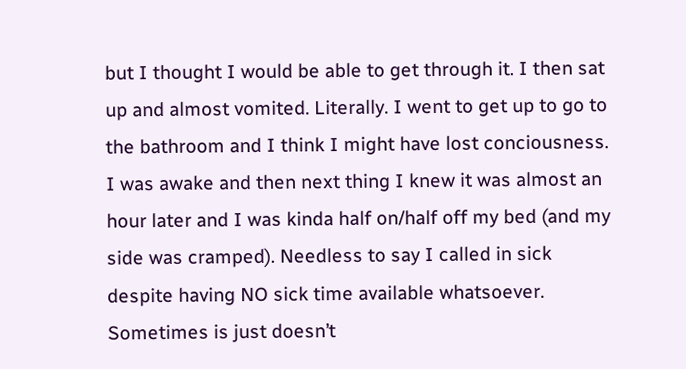but I thought I would be able to get through it. I then sat up and almost vomited. Literally. I went to get up to go to the bathroom and I think I might have lost conciousness. I was awake and then next thing I knew it was almost an hour later and I was kinda half on/half off my bed (and my side was cramped). Needless to say I called in sick despite having NO sick time available whatsoever. Sometimes is just doesn’t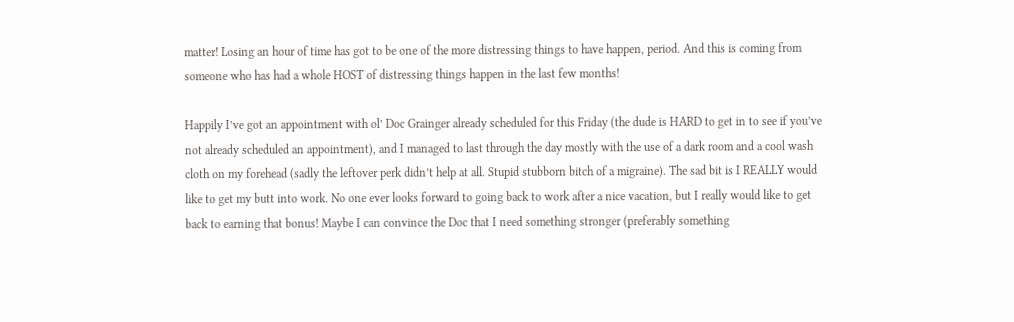matter! Losing an hour of time has got to be one of the more distressing things to have happen, period. And this is coming from someone who has had a whole HOST of distressing things happen in the last few months!

Happily I’ve got an appointment with ol’ Doc Grainger already scheduled for this Friday (the dude is HARD to get in to see if you’ve not already scheduled an appointment), and I managed to last through the day mostly with the use of a dark room and a cool wash cloth on my forehead (sadly the leftover perk didn’t help at all. Stupid stubborn bitch of a migraine). The sad bit is I REALLY would like to get my butt into work. No one ever looks forward to going back to work after a nice vacation, but I really would like to get back to earning that bonus! Maybe I can convince the Doc that I need something stronger (preferably something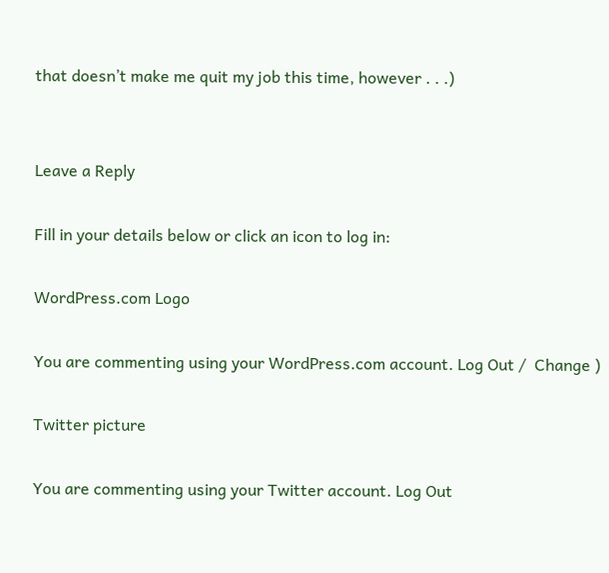that doesn’t make me quit my job this time, however . . .)


Leave a Reply

Fill in your details below or click an icon to log in:

WordPress.com Logo

You are commenting using your WordPress.com account. Log Out /  Change )

Twitter picture

You are commenting using your Twitter account. Log Out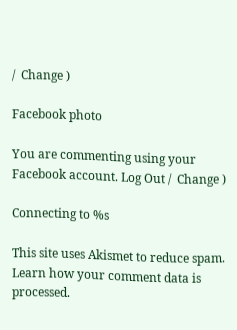/  Change )

Facebook photo

You are commenting using your Facebook account. Log Out /  Change )

Connecting to %s

This site uses Akismet to reduce spam. Learn how your comment data is processed.